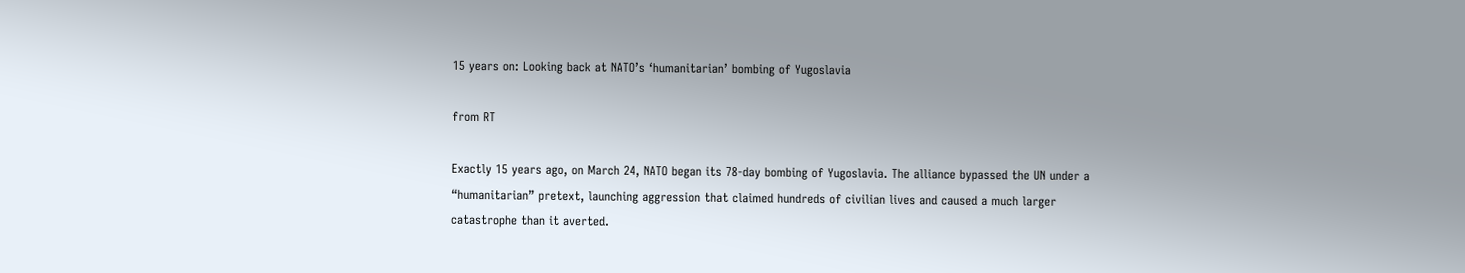15 years on: Looking back at NATO’s ‘humanitarian’ bombing of Yugoslavia

from RT

Exactly 15 years ago, on March 24, NATO began its 78-day bombing of Yugoslavia. The alliance bypassed the UN under a “humanitarian” pretext, launching aggression that claimed hundreds of civilian lives and caused a much larger catastrophe than it averted.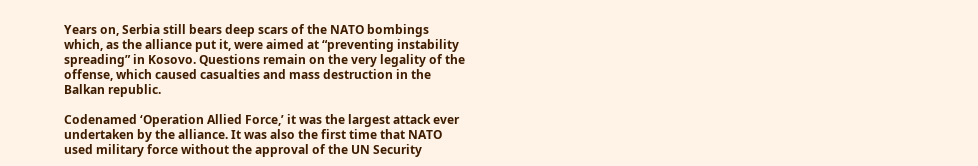Years on, Serbia still bears deep scars of the NATO bombings which, as the alliance put it, were aimed at “preventing instability spreading” in Kosovo. Questions remain on the very legality of the offense, which caused casualties and mass destruction in the Balkan republic.

Codenamed ‘Operation Allied Force,’ it was the largest attack ever undertaken by the alliance. It was also the first time that NATO used military force without the approval of the UN Security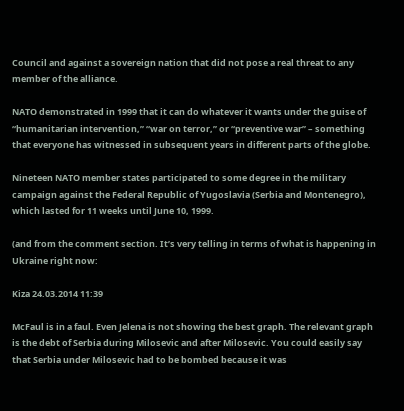Council and against a sovereign nation that did not pose a real threat to any member of the alliance.

NATO demonstrated in 1999 that it can do whatever it wants under the guise of “humanitarian intervention,” “war on terror,” or “preventive war” – something that everyone has witnessed in subsequent years in different parts of the globe.

Nineteen NATO member states participated to some degree in the military campaign against the Federal Republic of Yugoslavia (Serbia and Montenegro), which lasted for 11 weeks until June 10, 1999.

(and from the comment section. It’s very telling in terms of what is happening in Ukraine right now:

Kiza 24.03.2014 11:39

McFaul is in a faul. Even Jelena is not showing the best graph. The relevant graph is the debt of Serbia during Milosevic and after Milosevic. You could easily say that Serbia under Milosevic had to be bombed because it was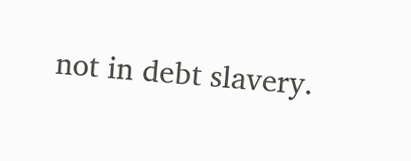not in debt slavery.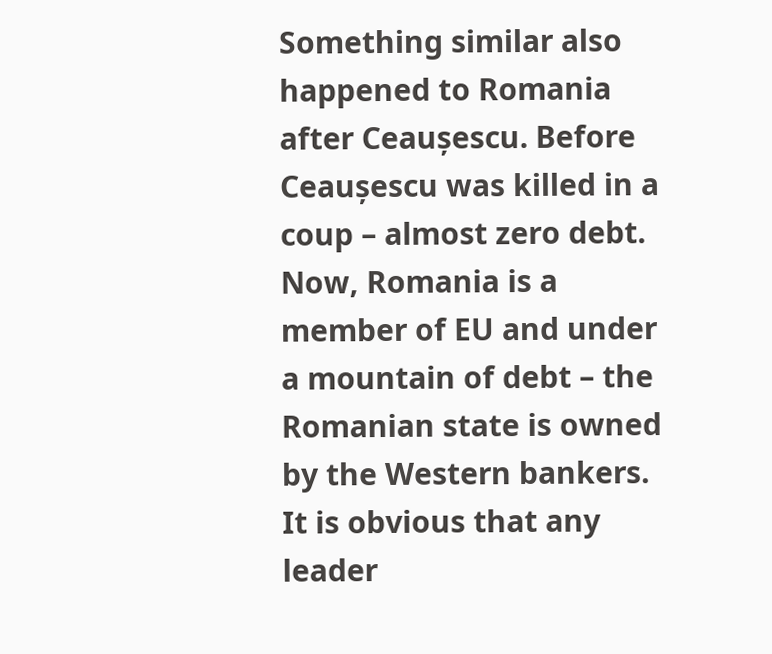Something similar also happened to Romania after Ceaușescu. Before Ceaușescu was killed in a coup – almost zero debt. Now, Romania is a member of EU and under a mountain of debt – the Romanian state is owned by the Western bankers. It is obvious that any leader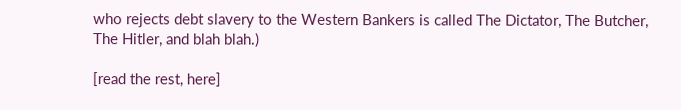who rejects debt slavery to the Western Bankers is called The Dictator, The Butcher, The Hitler, and blah blah.)

[read the rest, here]